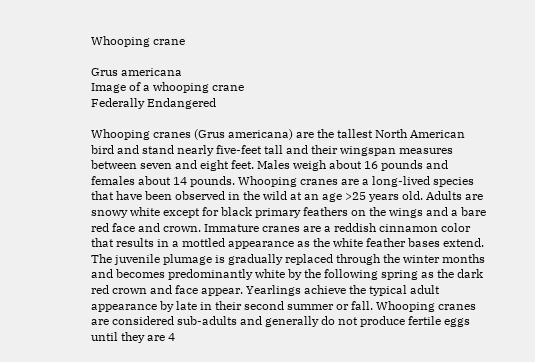Whooping crane

Grus americana
Image of a whooping crane
Federally Endangered

Whooping cranes (Grus americana) are the tallest North American bird and stand nearly five-feet tall and their wingspan measures between seven and eight feet. Males weigh about 16 pounds and females about 14 pounds. Whooping cranes are a long-lived species that have been observed in the wild at an age >25 years old. Adults are snowy white except for black primary feathers on the wings and a bare red face and crown. Immature cranes are a reddish cinnamon color that results in a mottled appearance as the white feather bases extend. The juvenile plumage is gradually replaced through the winter months and becomes predominantly white by the following spring as the dark red crown and face appear. Yearlings achieve the typical adult appearance by late in their second summer or fall. Whooping cranes are considered sub-adults and generally do not produce fertile eggs until they are 4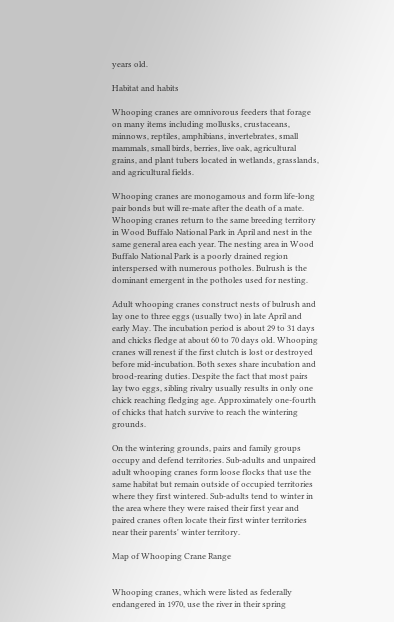years old.

Habitat and habits

Whooping cranes are omnivorous feeders that forage on many items including mollusks, crustaceans, minnows, reptiles, amphibians, invertebrates, small mammals, small birds, berries, live oak, agricultural grains, and plant tubers located in wetlands, grasslands, and agricultural fields.

Whooping cranes are monogamous and form life-long pair bonds but will re-mate after the death of a mate. Whooping cranes return to the same breeding territory in Wood Buffalo National Park in April and nest in the same general area each year. The nesting area in Wood Buffalo National Park is a poorly drained region interspersed with numerous potholes. Bulrush is the dominant emergent in the potholes used for nesting.

Adult whooping cranes construct nests of bulrush and lay one to three eggs (usually two) in late April and early May. The incubation period is about 29 to 31 days and chicks fledge at about 60 to 70 days old. Whooping cranes will renest if the first clutch is lost or destroyed before mid-incubation. Both sexes share incubation and brood-rearing duties. Despite the fact that most pairs lay two eggs, sibling rivalry usually results in only one chick reaching fledging age. Approximately one-fourth of chicks that hatch survive to reach the wintering grounds.

On the wintering grounds, pairs and family groups occupy and defend territories. Sub-adults and unpaired adult whooping cranes form loose flocks that use the same habitat but remain outside of occupied territories where they first wintered. Sub-adults tend to winter in the area where they were raised their first year and paired cranes often locate their first winter territories near their parents' winter territory.

Map of Whooping Crane Range


Whooping cranes, which were listed as federally endangered in 1970, use the river in their spring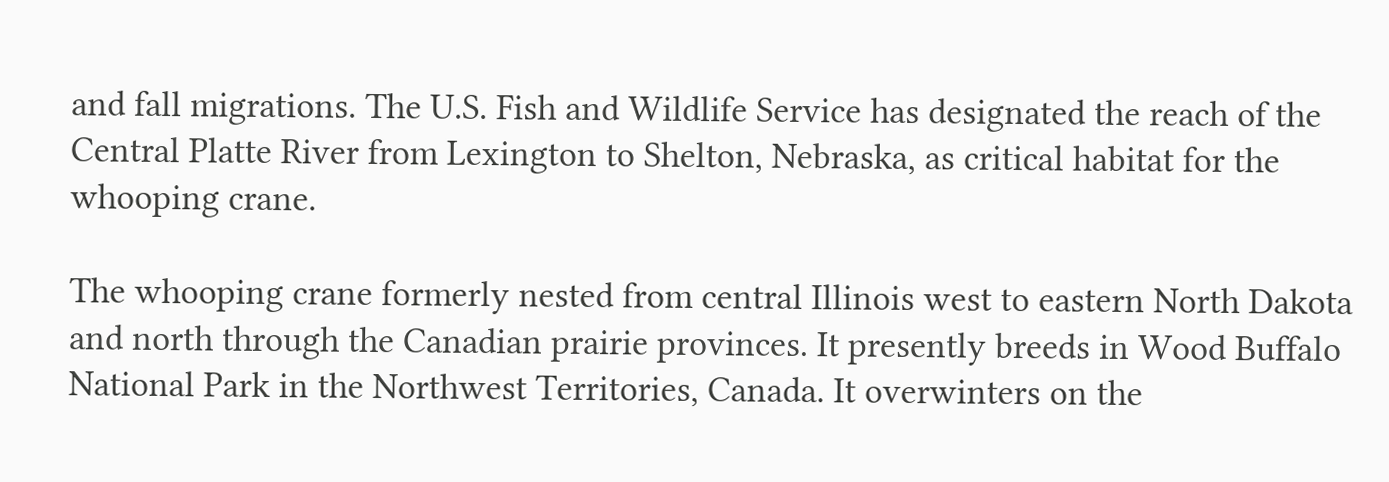and fall migrations. The U.S. Fish and Wildlife Service has designated the reach of the Central Platte River from Lexington to Shelton, Nebraska, as critical habitat for the whooping crane.

The whooping crane formerly nested from central Illinois west to eastern North Dakota and north through the Canadian prairie provinces. It presently breeds in Wood Buffalo National Park in the Northwest Territories, Canada. It overwinters on the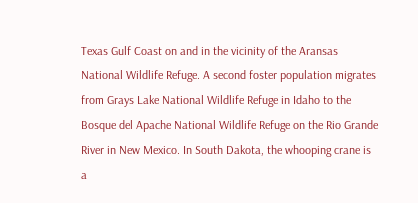Texas Gulf Coast on and in the vicinity of the Aransas National Wildlife Refuge. A second foster population migrates from Grays Lake National Wildlife Refuge in Idaho to the Bosque del Apache National Wildlife Refuge on the Rio Grande River in New Mexico. In South Dakota, the whooping crane is a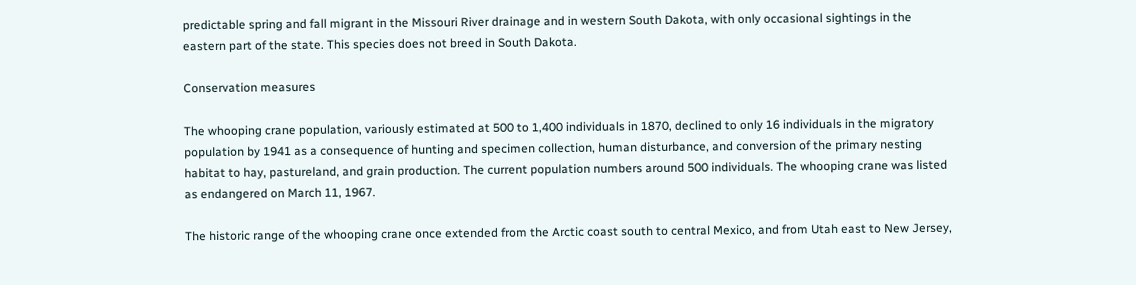predictable spring and fall migrant in the Missouri River drainage and in western South Dakota, with only occasional sightings in the eastern part of the state. This species does not breed in South Dakota.

Conservation measures

The whooping crane population, variously estimated at 500 to 1,400 individuals in 1870, declined to only 16 individuals in the migratory population by 1941 as a consequence of hunting and specimen collection, human disturbance, and conversion of the primary nesting habitat to hay, pastureland, and grain production. The current population numbers around 500 individuals. The whooping crane was listed as endangered on March 11, 1967.

The historic range of the whooping crane once extended from the Arctic coast south to central Mexico, and from Utah east to New Jersey,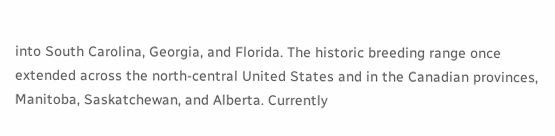into South Carolina, Georgia, and Florida. The historic breeding range once extended across the north-central United States and in the Canadian provinces, Manitoba, Saskatchewan, and Alberta. Currently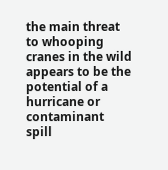the main threat to whooping cranes in the wild appears to be the potential of a hurricane or contaminant spill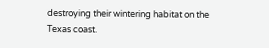destroying their wintering habitat on the Texas coast.